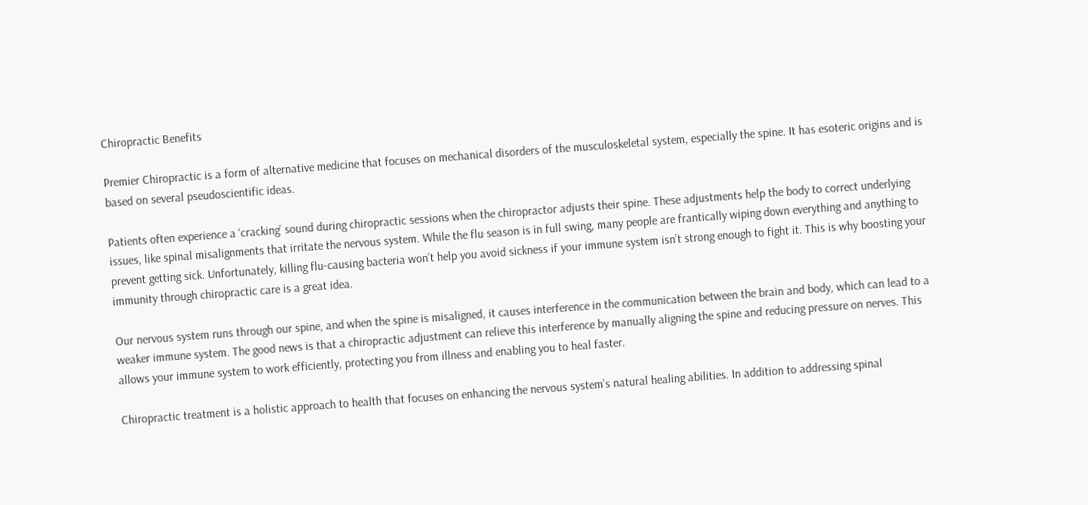Chiropractic Benefits

Premier Chiropractic is a form of alternative medicine that focuses on mechanical disorders of the musculoskeletal system, especially the spine. It has esoteric origins and is based on several pseudoscientific ideas.

Patients often experience a ‘cracking’ sound during chiropractic sessions when the chiropractor adjusts their spine. These adjustments help the body to correct underlying issues, like spinal misalignments that irritate the nervous system. While the flu season is in full swing, many people are frantically wiping down everything and anything to prevent getting sick. Unfortunately, killing flu-causing bacteria won’t help you avoid sickness if your immune system isn’t strong enough to fight it. This is why boosting your immunity through chiropractic care is a great idea.

Our nervous system runs through our spine, and when the spine is misaligned, it causes interference in the communication between the brain and body, which can lead to a weaker immune system. The good news is that a chiropractic adjustment can relieve this interference by manually aligning the spine and reducing pressure on nerves. This allows your immune system to work efficiently, protecting you from illness and enabling you to heal faster.

Chiropractic treatment is a holistic approach to health that focuses on enhancing the nervous system’s natural healing abilities. In addition to addressing spinal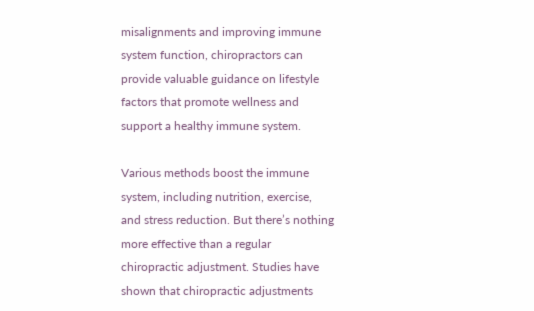misalignments and improving immune system function, chiropractors can provide valuable guidance on lifestyle factors that promote wellness and support a healthy immune system.

Various methods boost the immune system, including nutrition, exercise, and stress reduction. But there’s nothing more effective than a regular chiropractic adjustment. Studies have shown that chiropractic adjustments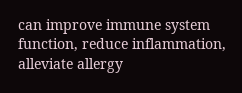can improve immune system function, reduce inflammation, alleviate allergy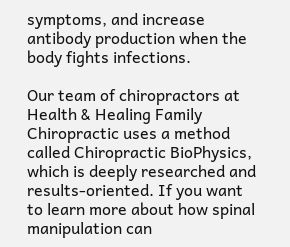symptoms, and increase antibody production when the body fights infections.

Our team of chiropractors at Health & Healing Family Chiropractic uses a method called Chiropractic BioPhysics, which is deeply researched and results-oriented. If you want to learn more about how spinal manipulation can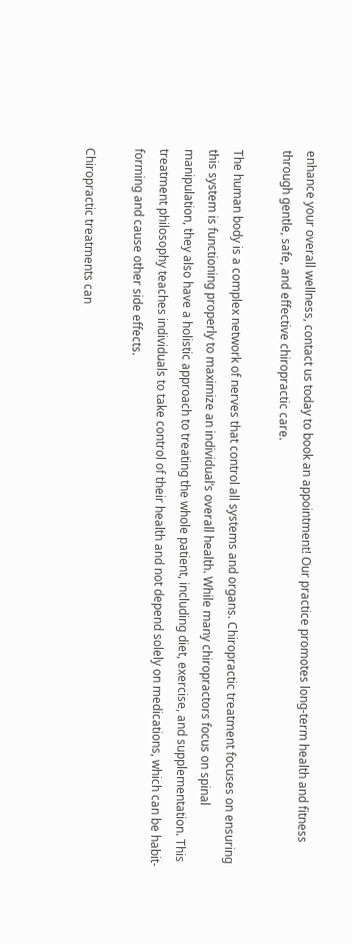enhance your overall wellness, contact us today to book an appointment! Our practice promotes long-term health and fitness through gentle, safe, and effective chiropractic care.

The human body is a complex network of nerves that control all systems and organs. Chiropractic treatment focuses on ensuring this system is functioning properly to maximize an individual’s overall health. While many chiropractors focus on spinal manipulation, they also have a holistic approach to treating the whole patient, including diet, exercise, and supplementation. This treatment philosophy teaches individuals to take control of their health and not depend solely on medications, which can be habit-forming and cause other side effects.

Chiropractic treatments can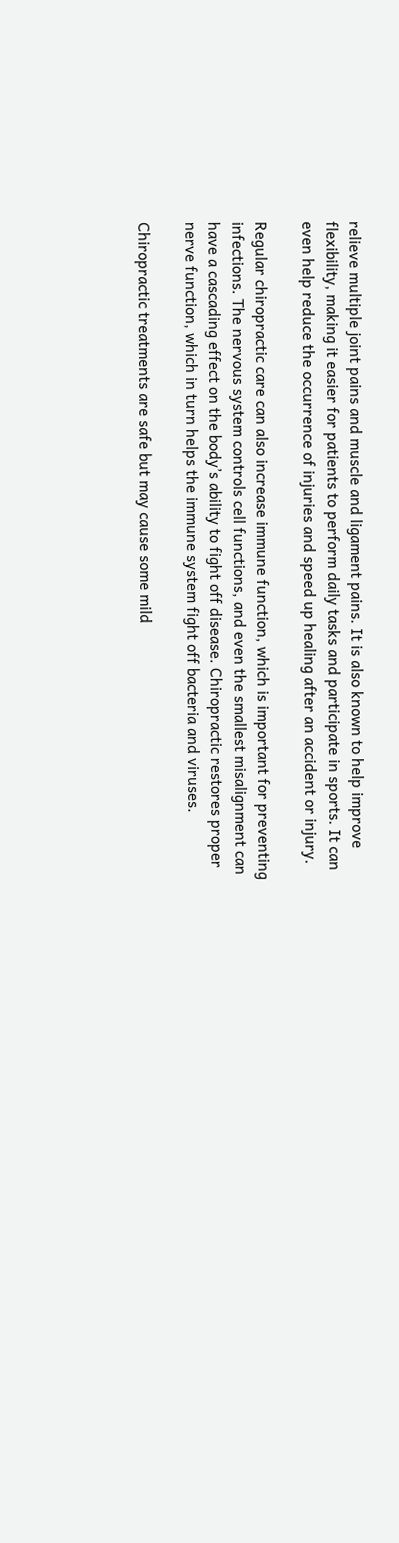relieve multiple joint pains and muscle and ligament pains. It is also known to help improve flexibility, making it easier for patients to perform daily tasks and participate in sports. It can even help reduce the occurrence of injuries and speed up healing after an accident or injury.

Regular chiropractic care can also increase immune function, which is important for preventing infections. The nervous system controls cell functions, and even the smallest misalignment can have a cascading effect on the body’s ability to fight off disease. Chiropractic restores proper nerve function, which in turn helps the immune system fight off bacteria and viruses.

Chiropractic treatments are safe but may cause some mild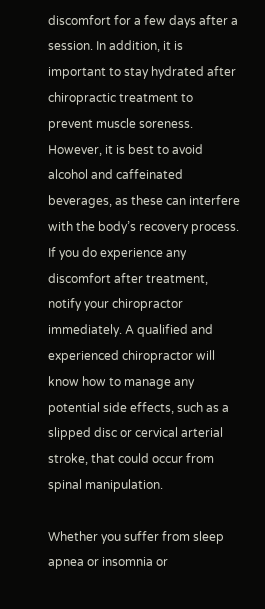discomfort for a few days after a session. In addition, it is important to stay hydrated after chiropractic treatment to prevent muscle soreness. However, it is best to avoid alcohol and caffeinated beverages, as these can interfere with the body’s recovery process. If you do experience any discomfort after treatment, notify your chiropractor immediately. A qualified and experienced chiropractor will know how to manage any potential side effects, such as a slipped disc or cervical arterial stroke, that could occur from spinal manipulation.

Whether you suffer from sleep apnea or insomnia or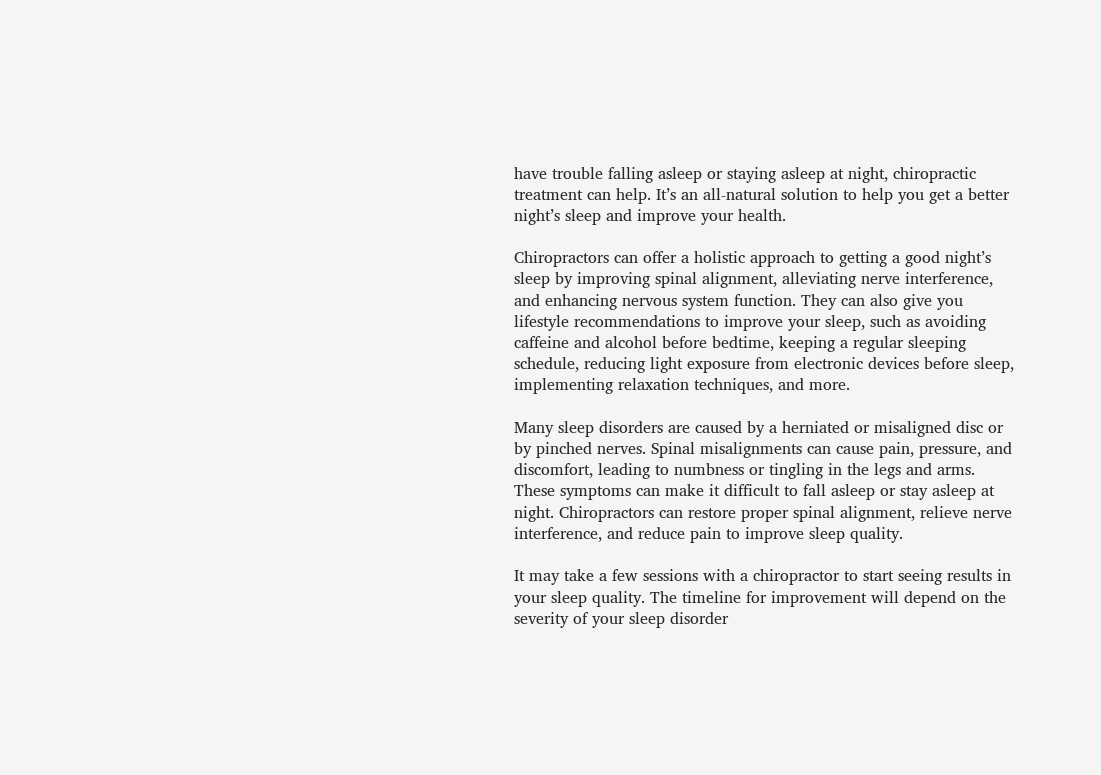have trouble falling asleep or staying asleep at night, chiropractic treatment can help. It’s an all-natural solution to help you get a better night’s sleep and improve your health.

Chiropractors can offer a holistic approach to getting a good night’s sleep by improving spinal alignment, alleviating nerve interference, and enhancing nervous system function. They can also give you lifestyle recommendations to improve your sleep, such as avoiding caffeine and alcohol before bedtime, keeping a regular sleeping schedule, reducing light exposure from electronic devices before sleep, implementing relaxation techniques, and more.

Many sleep disorders are caused by a herniated or misaligned disc or by pinched nerves. Spinal misalignments can cause pain, pressure, and discomfort, leading to numbness or tingling in the legs and arms. These symptoms can make it difficult to fall asleep or stay asleep at night. Chiropractors can restore proper spinal alignment, relieve nerve interference, and reduce pain to improve sleep quality.

It may take a few sessions with a chiropractor to start seeing results in your sleep quality. The timeline for improvement will depend on the severity of your sleep disorder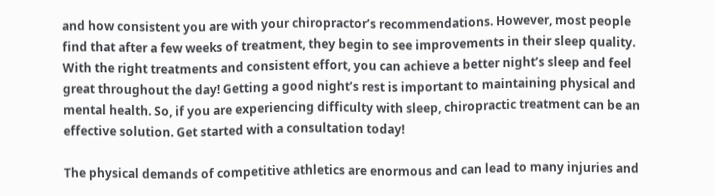and how consistent you are with your chiropractor’s recommendations. However, most people find that after a few weeks of treatment, they begin to see improvements in their sleep quality. With the right treatments and consistent effort, you can achieve a better night’s sleep and feel great throughout the day! Getting a good night’s rest is important to maintaining physical and mental health. So, if you are experiencing difficulty with sleep, chiropractic treatment can be an effective solution. Get started with a consultation today!

The physical demands of competitive athletics are enormous and can lead to many injuries and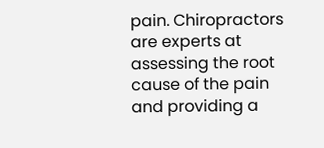pain. Chiropractors are experts at assessing the root cause of the pain and providing a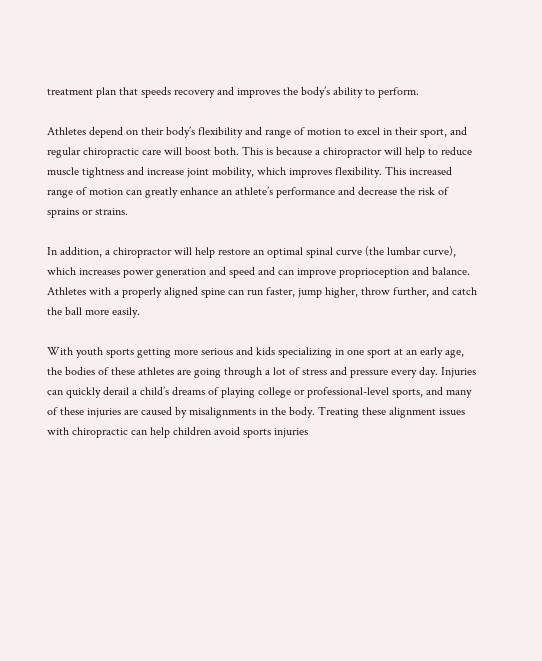treatment plan that speeds recovery and improves the body’s ability to perform.

Athletes depend on their body’s flexibility and range of motion to excel in their sport, and regular chiropractic care will boost both. This is because a chiropractor will help to reduce muscle tightness and increase joint mobility, which improves flexibility. This increased range of motion can greatly enhance an athlete’s performance and decrease the risk of sprains or strains.

In addition, a chiropractor will help restore an optimal spinal curve (the lumbar curve), which increases power generation and speed and can improve proprioception and balance. Athletes with a properly aligned spine can run faster, jump higher, throw further, and catch the ball more easily.

With youth sports getting more serious and kids specializing in one sport at an early age, the bodies of these athletes are going through a lot of stress and pressure every day. Injuries can quickly derail a child’s dreams of playing college or professional-level sports, and many of these injuries are caused by misalignments in the body. Treating these alignment issues with chiropractic can help children avoid sports injuries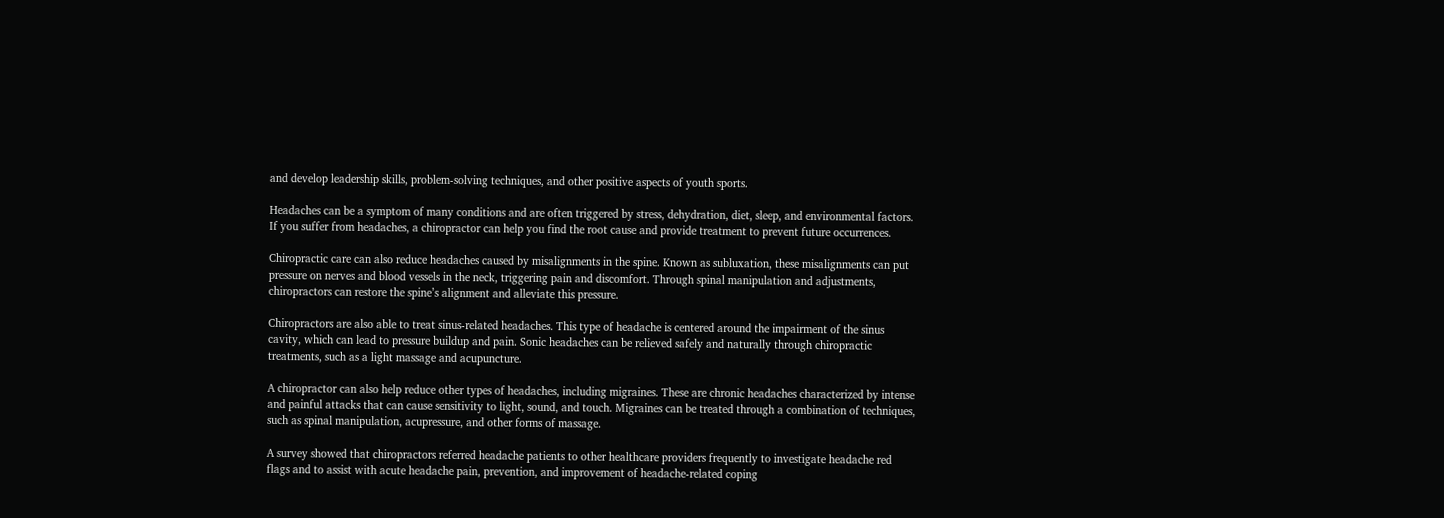and develop leadership skills, problem-solving techniques, and other positive aspects of youth sports.

Headaches can be a symptom of many conditions and are often triggered by stress, dehydration, diet, sleep, and environmental factors. If you suffer from headaches, a chiropractor can help you find the root cause and provide treatment to prevent future occurrences.

Chiropractic care can also reduce headaches caused by misalignments in the spine. Known as subluxation, these misalignments can put pressure on nerves and blood vessels in the neck, triggering pain and discomfort. Through spinal manipulation and adjustments, chiropractors can restore the spine’s alignment and alleviate this pressure.

Chiropractors are also able to treat sinus-related headaches. This type of headache is centered around the impairment of the sinus cavity, which can lead to pressure buildup and pain. Sonic headaches can be relieved safely and naturally through chiropractic treatments, such as a light massage and acupuncture.

A chiropractor can also help reduce other types of headaches, including migraines. These are chronic headaches characterized by intense and painful attacks that can cause sensitivity to light, sound, and touch. Migraines can be treated through a combination of techniques, such as spinal manipulation, acupressure, and other forms of massage.

A survey showed that chiropractors referred headache patients to other healthcare providers frequently to investigate headache red flags and to assist with acute headache pain, prevention, and improvement of headache-related coping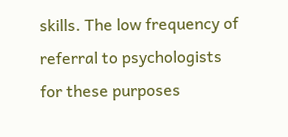skills. The low frequency of referral to psychologists for these purposes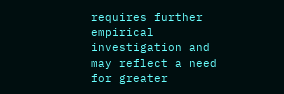requires further empirical investigation and may reflect a need for greater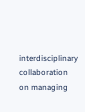interdisciplinary collaboration on managing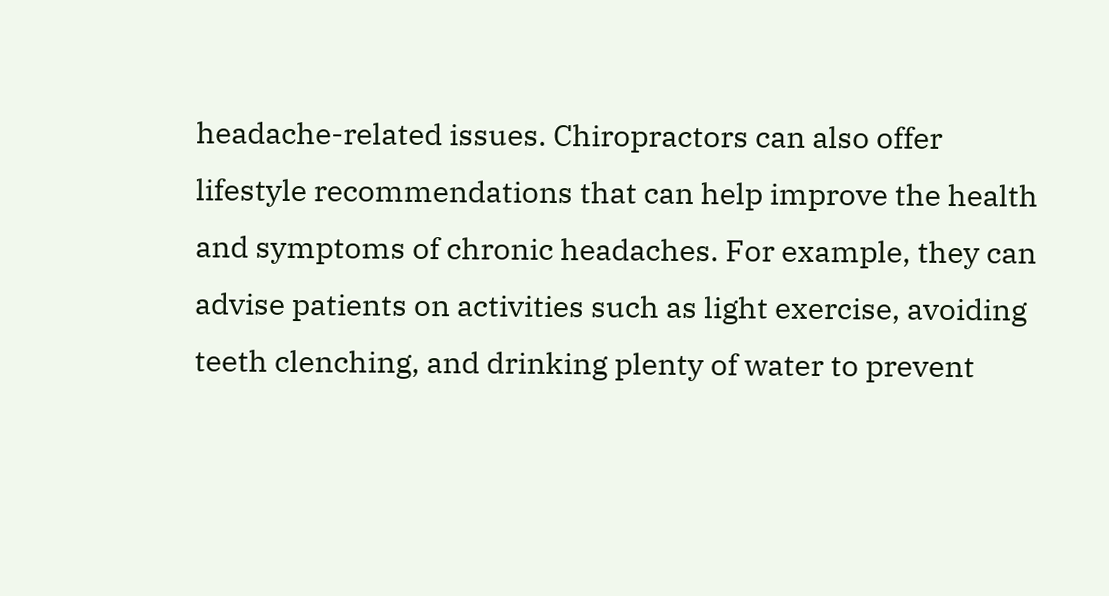headache-related issues. Chiropractors can also offer lifestyle recommendations that can help improve the health and symptoms of chronic headaches. For example, they can advise patients on activities such as light exercise, avoiding teeth clenching, and drinking plenty of water to prevent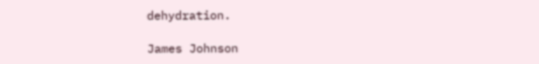dehydration.

James Johnson